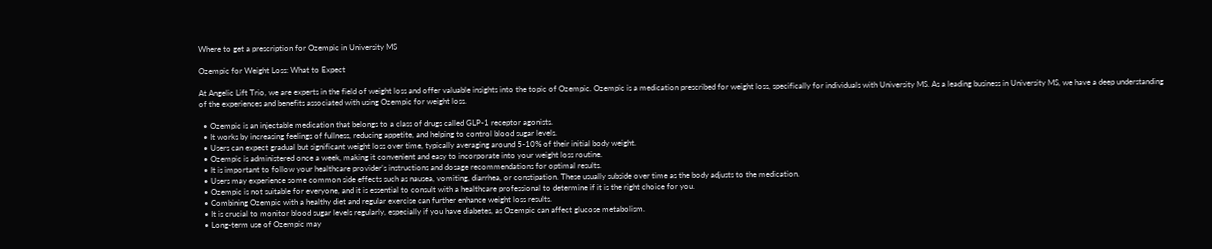Where to get a prescription for Ozempic in University MS

Ozempic for Weight Loss: What to Expect

At Angelic Lift Trio, we are experts in the field of weight loss and offer valuable insights into the topic of Ozempic. Ozempic is a medication prescribed for weight loss, specifically for individuals with University MS. As a leading business in University MS, we have a deep understanding of the experiences and benefits associated with using Ozempic for weight loss.

  • Ozempic is an injectable medication that belongs to a class of drugs called GLP-1 receptor agonists.
  • It works by increasing feelings of fullness, reducing appetite, and helping to control blood sugar levels.
  • Users can expect gradual but significant weight loss over time, typically averaging around 5-10% of their initial body weight.
  • Ozempic is administered once a week, making it convenient and easy to incorporate into your weight loss routine.
  • It is important to follow your healthcare provider’s instructions and dosage recommendations for optimal results.
  • Users may experience some common side effects such as nausea, vomiting, diarrhea, or constipation. These usually subside over time as the body adjusts to the medication.
  • Ozempic is not suitable for everyone, and it is essential to consult with a healthcare professional to determine if it is the right choice for you.
  • Combining Ozempic with a healthy diet and regular exercise can further enhance weight loss results.
  • It is crucial to monitor blood sugar levels regularly, especially if you have diabetes, as Ozempic can affect glucose metabolism.
  • Long-term use of Ozempic may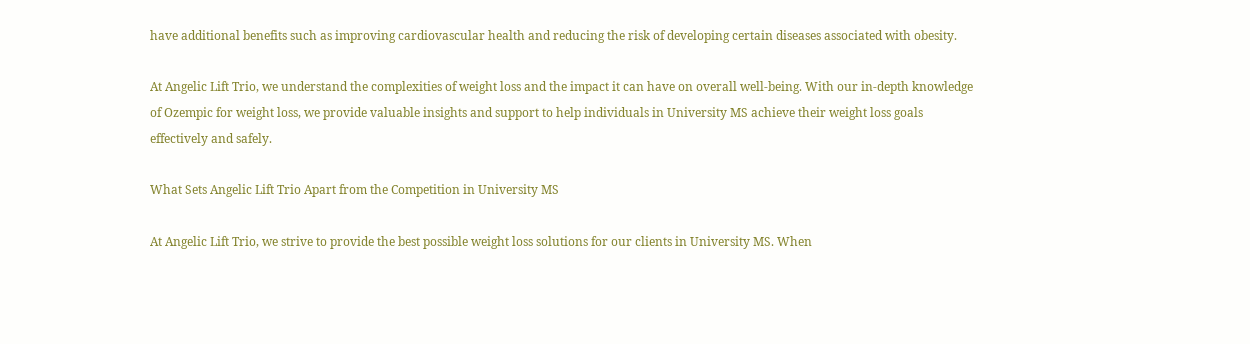have additional benefits such as improving cardiovascular health and reducing the risk of developing certain diseases associated with obesity.

At Angelic Lift Trio, we understand the complexities of weight loss and the impact it can have on overall well-being. With our in-depth knowledge of Ozempic for weight loss, we provide valuable insights and support to help individuals in University MS achieve their weight loss goals effectively and safely.

What Sets Angelic Lift Trio Apart from the Competition in University MS

At Angelic Lift Trio, we strive to provide the best possible weight loss solutions for our clients in University MS. When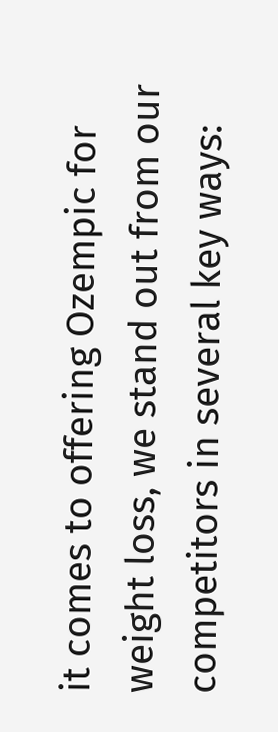it comes to offering Ozempic for weight loss, we stand out from our competitors in several key ways: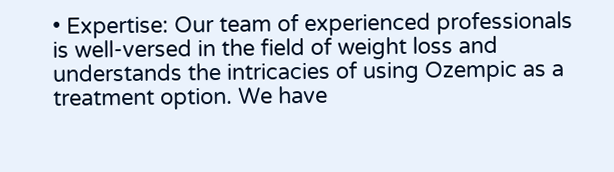• Expertise: Our team of experienced professionals is well-versed in the field of weight loss and understands the intricacies of using Ozempic as a treatment option. We have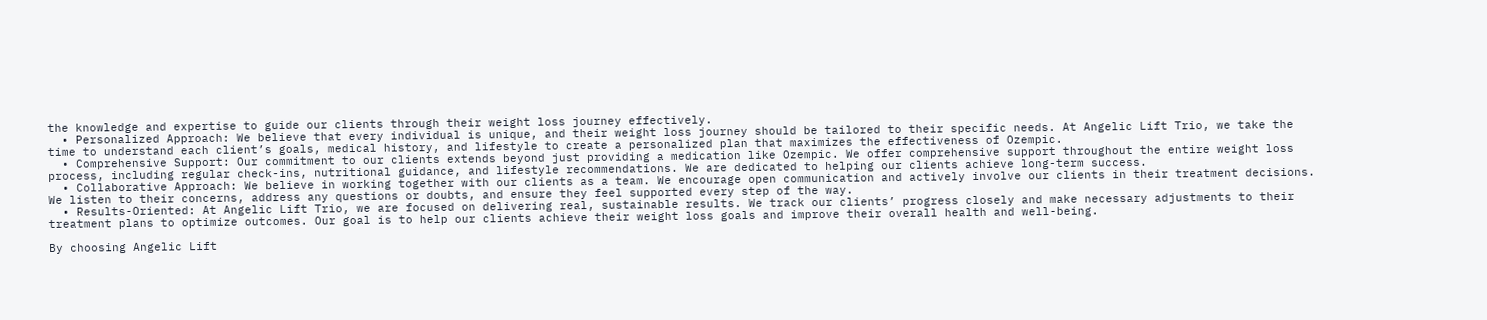the knowledge and expertise to guide our clients through their weight loss journey effectively.
  • Personalized Approach: We believe that every individual is unique, and their weight loss journey should be tailored to their specific needs. At Angelic Lift Trio, we take the time to understand each client’s goals, medical history, and lifestyle to create a personalized plan that maximizes the effectiveness of Ozempic.
  • Comprehensive Support: Our commitment to our clients extends beyond just providing a medication like Ozempic. We offer comprehensive support throughout the entire weight loss process, including regular check-ins, nutritional guidance, and lifestyle recommendations. We are dedicated to helping our clients achieve long-term success.
  • Collaborative Approach: We believe in working together with our clients as a team. We encourage open communication and actively involve our clients in their treatment decisions. We listen to their concerns, address any questions or doubts, and ensure they feel supported every step of the way.
  • Results-Oriented: At Angelic Lift Trio, we are focused on delivering real, sustainable results. We track our clients’ progress closely and make necessary adjustments to their treatment plans to optimize outcomes. Our goal is to help our clients achieve their weight loss goals and improve their overall health and well-being.

By choosing Angelic Lift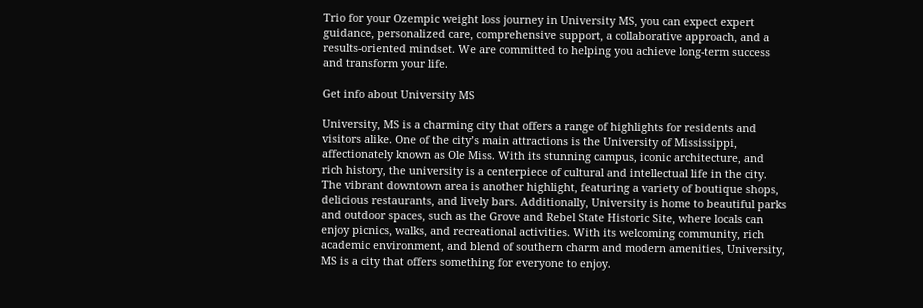Trio for your Ozempic weight loss journey in University MS, you can expect expert guidance, personalized care, comprehensive support, a collaborative approach, and a results-oriented mindset. We are committed to helping you achieve long-term success and transform your life.

Get info about University MS

University, MS is a charming city that offers a range of highlights for residents and visitors alike. One of the city’s main attractions is the University of Mississippi, affectionately known as Ole Miss. With its stunning campus, iconic architecture, and rich history, the university is a centerpiece of cultural and intellectual life in the city. The vibrant downtown area is another highlight, featuring a variety of boutique shops, delicious restaurants, and lively bars. Additionally, University is home to beautiful parks and outdoor spaces, such as the Grove and Rebel State Historic Site, where locals can enjoy picnics, walks, and recreational activities. With its welcoming community, rich academic environment, and blend of southern charm and modern amenities, University, MS is a city that offers something for everyone to enjoy.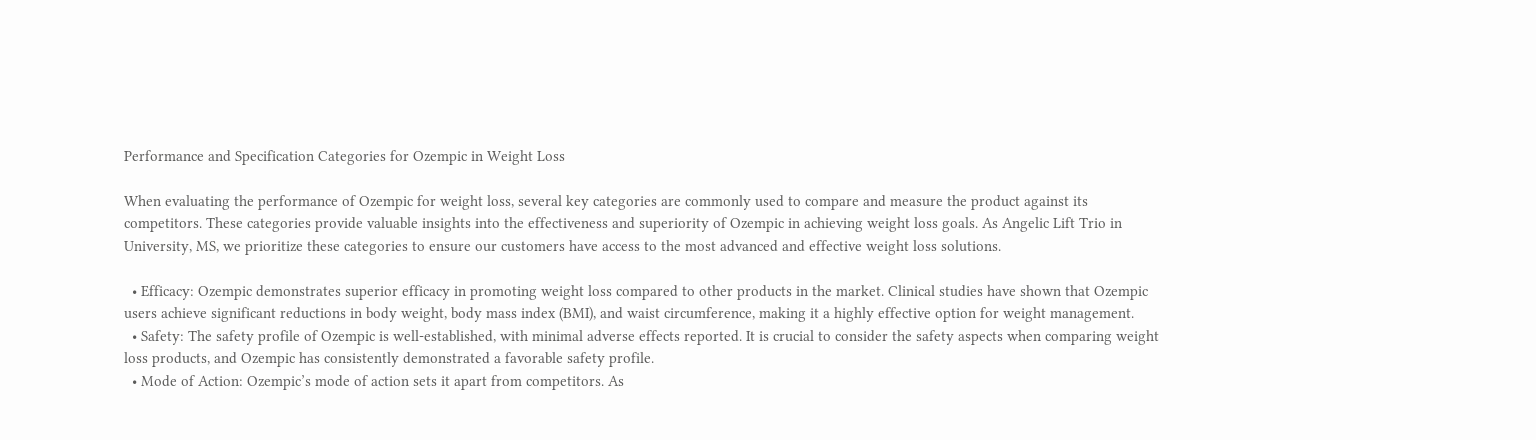Performance and Specification Categories for Ozempic in Weight Loss

When evaluating the performance of Ozempic for weight loss, several key categories are commonly used to compare and measure the product against its competitors. These categories provide valuable insights into the effectiveness and superiority of Ozempic in achieving weight loss goals. As Angelic Lift Trio in University, MS, we prioritize these categories to ensure our customers have access to the most advanced and effective weight loss solutions.

  • Efficacy: Ozempic demonstrates superior efficacy in promoting weight loss compared to other products in the market. Clinical studies have shown that Ozempic users achieve significant reductions in body weight, body mass index (BMI), and waist circumference, making it a highly effective option for weight management.
  • Safety: The safety profile of Ozempic is well-established, with minimal adverse effects reported. It is crucial to consider the safety aspects when comparing weight loss products, and Ozempic has consistently demonstrated a favorable safety profile.
  • Mode of Action: Ozempic’s mode of action sets it apart from competitors. As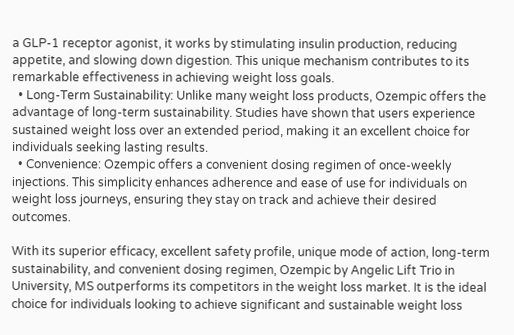a GLP-1 receptor agonist, it works by stimulating insulin production, reducing appetite, and slowing down digestion. This unique mechanism contributes to its remarkable effectiveness in achieving weight loss goals.
  • Long-Term Sustainability: Unlike many weight loss products, Ozempic offers the advantage of long-term sustainability. Studies have shown that users experience sustained weight loss over an extended period, making it an excellent choice for individuals seeking lasting results.
  • Convenience: Ozempic offers a convenient dosing regimen of once-weekly injections. This simplicity enhances adherence and ease of use for individuals on weight loss journeys, ensuring they stay on track and achieve their desired outcomes.

With its superior efficacy, excellent safety profile, unique mode of action, long-term sustainability, and convenient dosing regimen, Ozempic by Angelic Lift Trio in University, MS outperforms its competitors in the weight loss market. It is the ideal choice for individuals looking to achieve significant and sustainable weight loss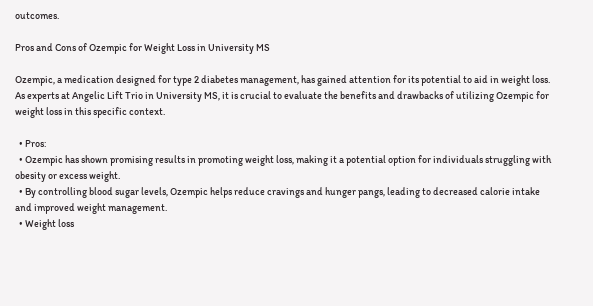outcomes.

Pros and Cons of Ozempic for Weight Loss in University MS

Ozempic, a medication designed for type 2 diabetes management, has gained attention for its potential to aid in weight loss. As experts at Angelic Lift Trio in University MS, it is crucial to evaluate the benefits and drawbacks of utilizing Ozempic for weight loss in this specific context.

  • Pros:
  • Ozempic has shown promising results in promoting weight loss, making it a potential option for individuals struggling with obesity or excess weight.
  • By controlling blood sugar levels, Ozempic helps reduce cravings and hunger pangs, leading to decreased calorie intake and improved weight management.
  • Weight loss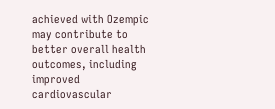achieved with Ozempic may contribute to better overall health outcomes, including improved cardiovascular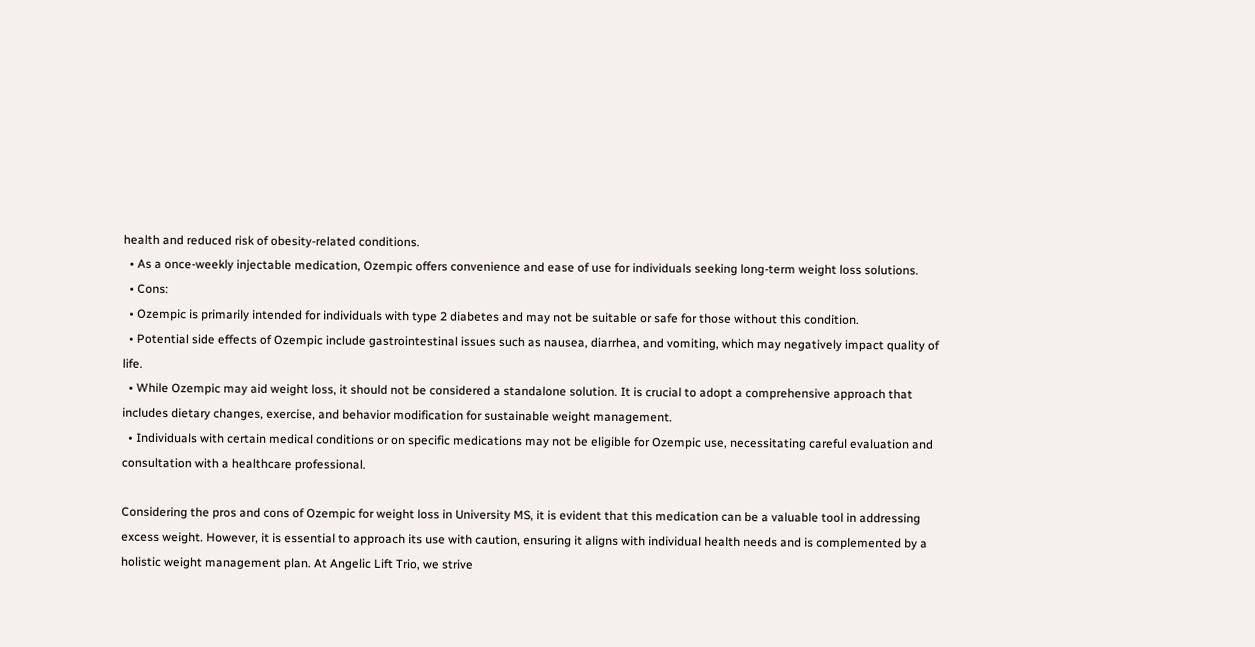health and reduced risk of obesity-related conditions.
  • As a once-weekly injectable medication, Ozempic offers convenience and ease of use for individuals seeking long-term weight loss solutions.
  • Cons:
  • Ozempic is primarily intended for individuals with type 2 diabetes and may not be suitable or safe for those without this condition.
  • Potential side effects of Ozempic include gastrointestinal issues such as nausea, diarrhea, and vomiting, which may negatively impact quality of life.
  • While Ozempic may aid weight loss, it should not be considered a standalone solution. It is crucial to adopt a comprehensive approach that includes dietary changes, exercise, and behavior modification for sustainable weight management.
  • Individuals with certain medical conditions or on specific medications may not be eligible for Ozempic use, necessitating careful evaluation and consultation with a healthcare professional.

Considering the pros and cons of Ozempic for weight loss in University MS, it is evident that this medication can be a valuable tool in addressing excess weight. However, it is essential to approach its use with caution, ensuring it aligns with individual health needs and is complemented by a holistic weight management plan. At Angelic Lift Trio, we strive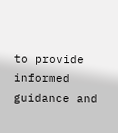to provide informed guidance and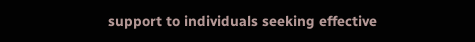support to individuals seeking effective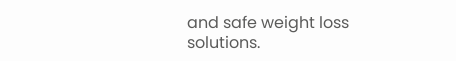and safe weight loss solutions.